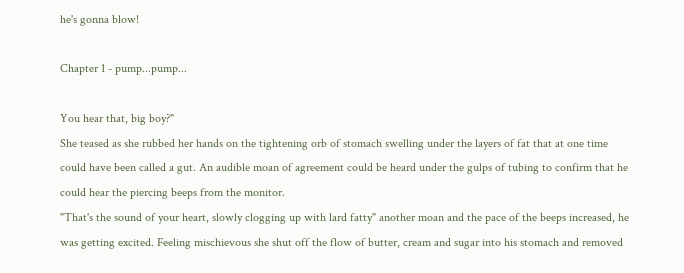he's gonna blow!

Chapter 1 - pump...pump...

You hear that, big boy?"
She teased as she rubbed her hands on the tightening orb of stomach swelling under the layers of fat that at one time could have been called a gut. An audible moan of agreement could be heard under the gulps of tubing to confirm that he could hear the piercing beeps from the monitor.
"That's the sound of your heart, slowly clogging up with lard fatty" another moan and the pace of the beeps increased, he was getting excited. Feeling mischievous she shut off the flow of butter, cream and sugar into his stomach and removed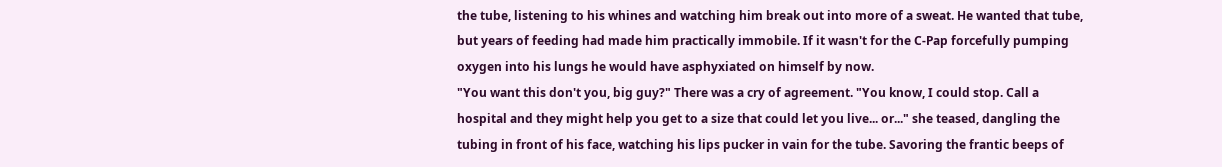the tube, listening to his whines and watching him break out into more of a sweat. He wanted that tube, but years of feeding had made him practically immobile. If it wasn't for the C-Pap forcefully pumping oxygen into his lungs he would have asphyxiated on himself by now.
"You want this don't you, big guy?" There was a cry of agreement. "You know, I could stop. Call a hospital and they might help you get to a size that could let you live... or..." she teased, dangling the tubing in front of his face, watching his lips pucker in vain for the tube. Savoring the frantic beeps of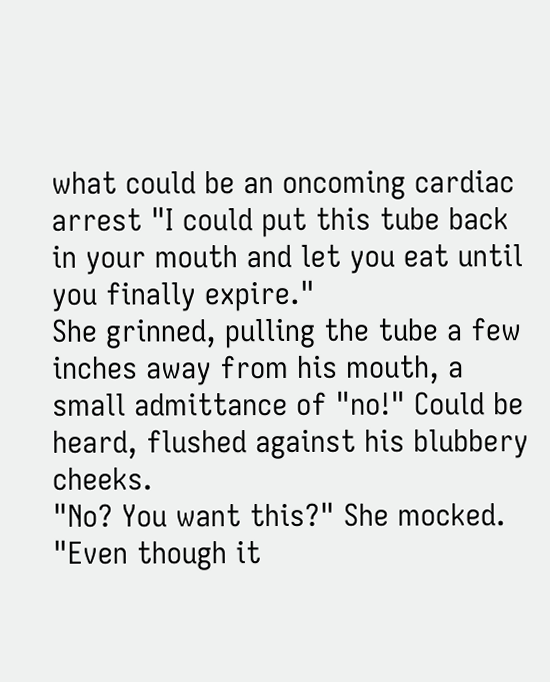what could be an oncoming cardiac arrest "I could put this tube back in your mouth and let you eat until you finally expire."
She grinned, pulling the tube a few inches away from his mouth, a small admittance of "no!" Could be heard, flushed against his blubbery cheeks.
"No? You want this?" She mocked. "Even though it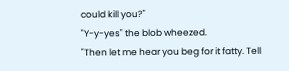could kill you?"
"Y-y-yes" the blob wheezed.
"Then let me hear you beg for it fatty. Tell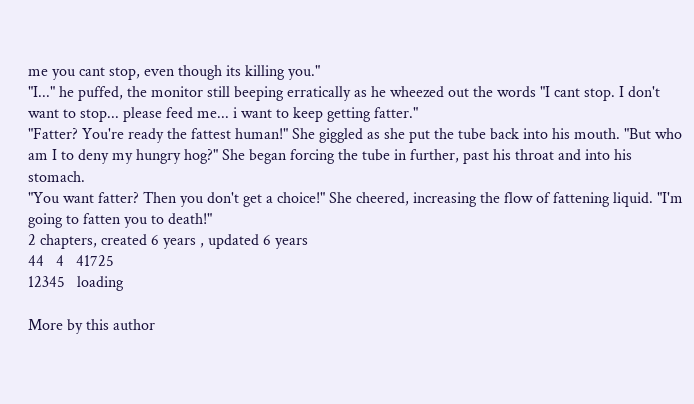me you cant stop, even though its killing you."
"I..." he puffed, the monitor still beeping erratically as he wheezed out the words "I cant stop. I don't want to stop... please feed me... i want to keep getting fatter."
"Fatter? You're ready the fattest human!" She giggled as she put the tube back into his mouth. "But who am I to deny my hungry hog?" She began forcing the tube in further, past his throat and into his stomach.
"You want fatter? Then you don't get a choice!" She cheered, increasing the flow of fattening liquid. "I'm going to fatten you to death!"
2 chapters, created 6 years , updated 6 years
44   4   41725
12345   loading

More by this author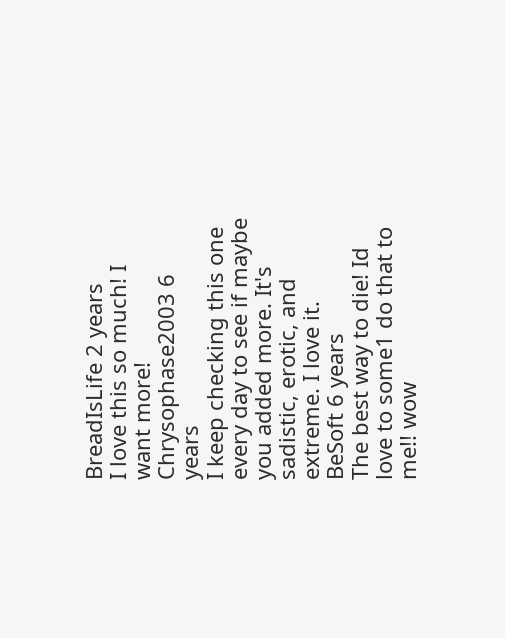BreadIsLife 2 years
I love this so much! I want more!
Chrysophase2003 6 years
I keep checking this one every day to see if maybe you added more. It's sadistic, erotic, and extreme. I love it.
BeSoft 6 years
The best way to die! Id love to some1 do that to me!! wow